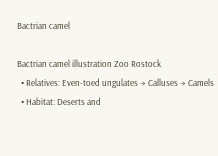Bactrian camel

Bactrian camel illustration Zoo Rostock
  • Relatives: Even-toed ungulates → Calluses → Camels
  • Habitat: Deserts and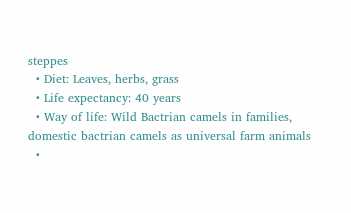steppes
  • Diet: Leaves, herbs, grass
  • Life expectancy: 40 years
  • Way of life: Wild Bactrian camels in families, domestic bactrian camels as universal farm animals
  •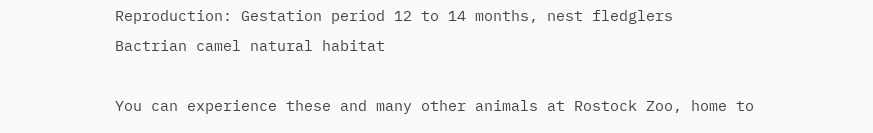Reproduction: Gestation period 12 to 14 months, nest fledglers
Bactrian camel natural habitat

You can experience these and many other animals at Rostock Zoo, home to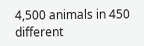4,500 animals in 450 different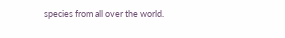species from all over the world.